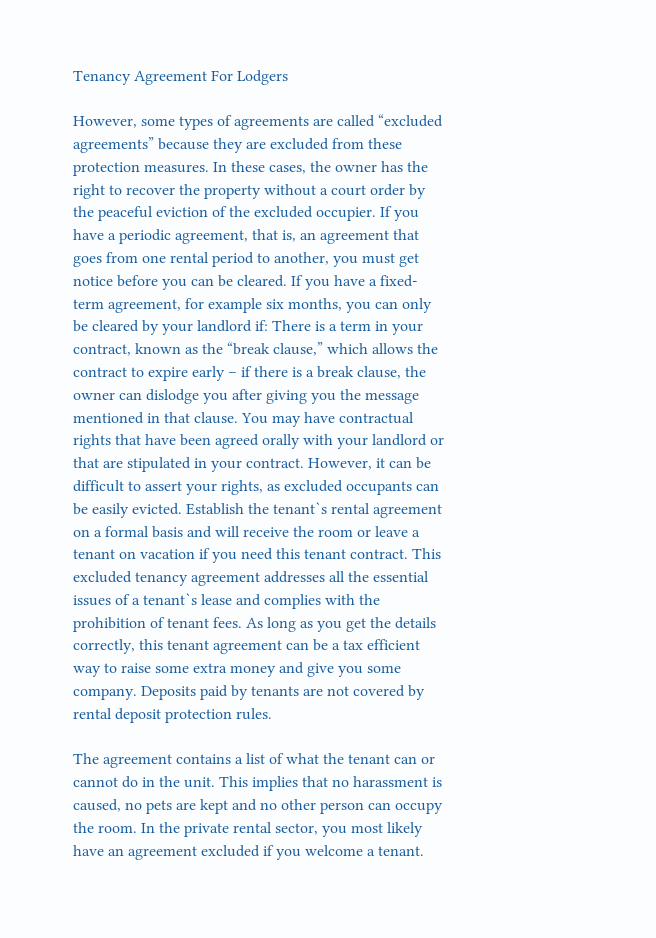Tenancy Agreement For Lodgers

However, some types of agreements are called “excluded agreements” because they are excluded from these protection measures. In these cases, the owner has the right to recover the property without a court order by the peaceful eviction of the excluded occupier. If you have a periodic agreement, that is, an agreement that goes from one rental period to another, you must get notice before you can be cleared. If you have a fixed-term agreement, for example six months, you can only be cleared by your landlord if: There is a term in your contract, known as the “break clause,” which allows the contract to expire early – if there is a break clause, the owner can dislodge you after giving you the message mentioned in that clause. You may have contractual rights that have been agreed orally with your landlord or that are stipulated in your contract. However, it can be difficult to assert your rights, as excluded occupants can be easily evicted. Establish the tenant`s rental agreement on a formal basis and will receive the room or leave a tenant on vacation if you need this tenant contract. This excluded tenancy agreement addresses all the essential issues of a tenant`s lease and complies with the prohibition of tenant fees. As long as you get the details correctly, this tenant agreement can be a tax efficient way to raise some extra money and give you some company. Deposits paid by tenants are not covered by rental deposit protection rules.

The agreement contains a list of what the tenant can or cannot do in the unit. This implies that no harassment is caused, no pets are kept and no other person can occupy the room. In the private rental sector, you most likely have an agreement excluded if you welcome a tenant.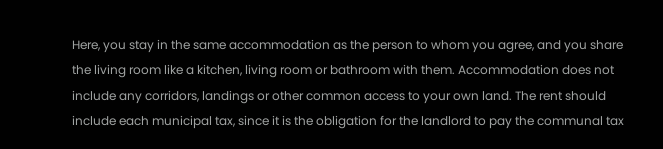Here, you stay in the same accommodation as the person to whom you agree, and you share the living room like a kitchen, living room or bathroom with them. Accommodation does not include any corridors, landings or other common access to your own land. The rent should include each municipal tax, since it is the obligation for the landlord to pay the communal tax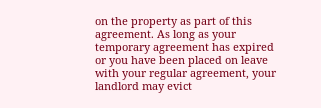on the property as part of this agreement. As long as your temporary agreement has expired or you have been placed on leave with your regular agreement, your landlord may evict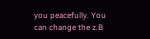you peacefully. You can change the z.B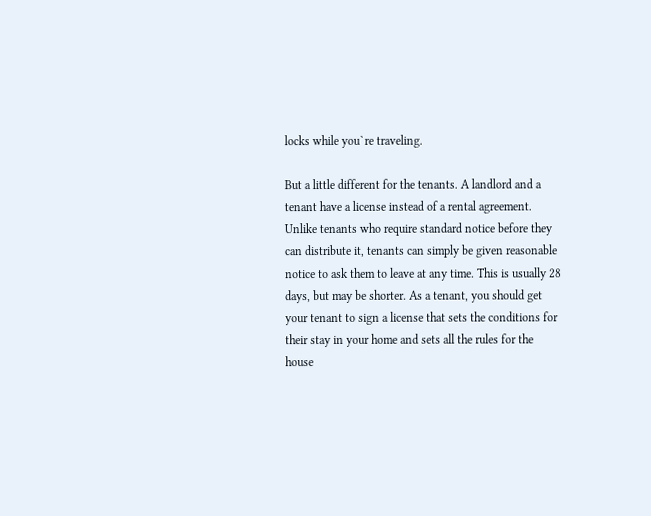locks while you`re traveling.

But a little different for the tenants. A landlord and a tenant have a license instead of a rental agreement. Unlike tenants who require standard notice before they can distribute it, tenants can simply be given reasonable notice to ask them to leave at any time. This is usually 28 days, but may be shorter. As a tenant, you should get your tenant to sign a license that sets the conditions for their stay in your home and sets all the rules for the house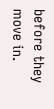before they move in.